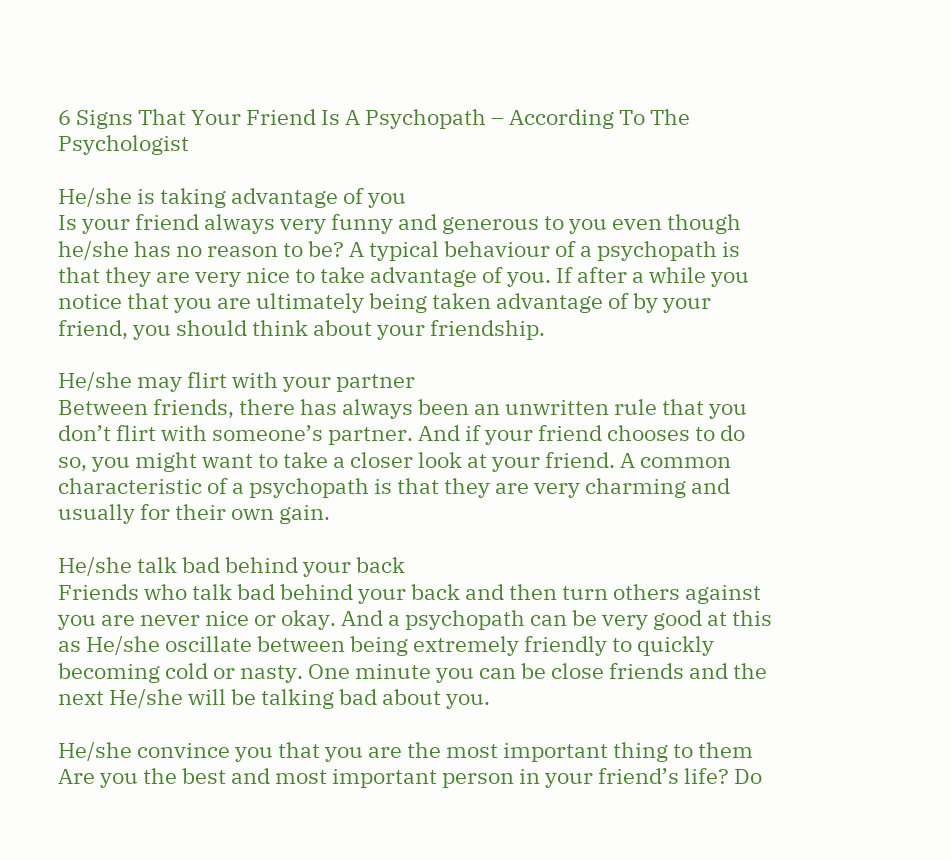6 Signs That Your Friend Is A Psychopath – According To The Psychologist

He/she is taking advantage of you
Is your friend always very funny and generous to you even though he/she has no reason to be? A typical behaviour of a psychopath is that they are very nice to take advantage of you. If after a while you notice that you are ultimately being taken advantage of by your friend, you should think about your friendship.

He/she may flirt with your partner
Between friends, there has always been an unwritten rule that you don’t flirt with someone’s partner. And if your friend chooses to do so, you might want to take a closer look at your friend. A common characteristic of a psychopath is that they are very charming and usually for their own gain.

He/she talk bad behind your back
Friends who talk bad behind your back and then turn others against you are never nice or okay. And a psychopath can be very good at this as He/she oscillate between being extremely friendly to quickly becoming cold or nasty. One minute you can be close friends and the next He/she will be talking bad about you.

He/she convince you that you are the most important thing to them
Are you the best and most important person in your friend’s life? Do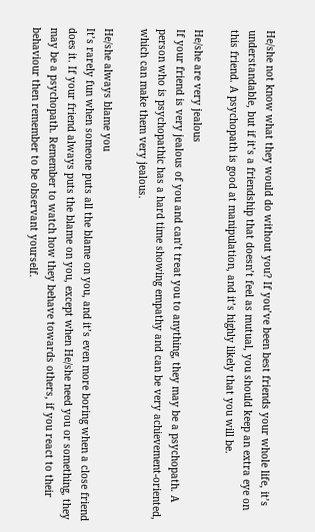He/she not know what they would do without you? If you’ve been best friends your whole life, it’s understandable, but if it’s a friendship that doesn’t feel as mutual, you should keep an extra eye on this friend. A psychopath is good at manipulation, and it’s highly likely that you will be.

He/she are very jealous
If your friend is very jealous of you and can’t treat you to anything, they may be a psychopath. A person who is psychopathic has a hard time showing empathy and can be very achievement-oriented, which can make them very jealous.

He/she always blame you
It’s rarely fun when someone puts all the blame on you, and it’s even more boring when a close friend does it. If your friend always puts the blame on you, except when He/she need you or something, they may be a psychopath. Remember to watch how they behave towards others, if you react to their behaviour then remember to be observant yourself.